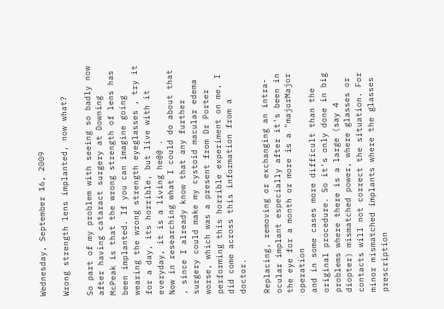Wednesday, September 16, 2009

Wrong strength lens implanted, now what?

So part of my problem with seeing so badly now after having cataract surgery at Downing McPeak is that the wrong strength of lens has been implanted. If you can imagine going wearing the wrong strength eyeglasses , try it for a day, its horrible, but live with it everyday, it is a living he@@ .
Now in researching what I could do about that , since I already know that any further surgery could make my cystoid macular edema worse, which was a present from Dr Porter performing this horrible experiment on me, I did come across this information from a doctor.

Replacing, removing or exchanging an intra-ocular implant especially after it's been in the eye for a month or more is a "majorMajor operation
and in some cases more difficult than the original procedure. So it's only done in big problems where there is a large (say 4 diopter) mismatched power, where glasses or contacts will not correct the situation. For minor mismatched implants where the glasses prescription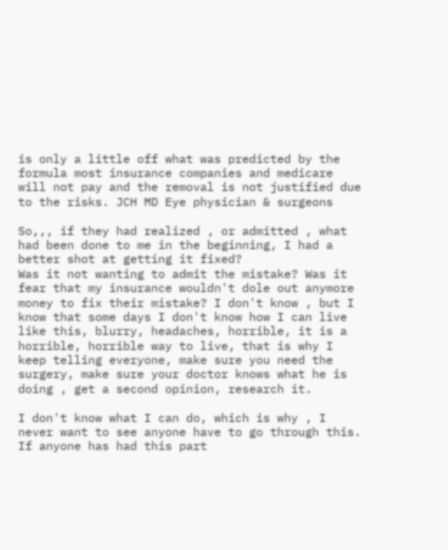is only a little off what was predicted by the formula most insurance companies and medicare will not pay and the removal is not justified due to the risks. JCH MD Eye physician & surgeons

So,,, if they had realized , or admitted , what had been done to me in the beginning, I had a better shot at getting it fixed?
Was it not wanting to admit the mistake? Was it fear that my insurance wouldn't dole out anymore money to fix their mistake? I don't know , but I know that some days I don't know how I can live like this, blurry, headaches, horrible, it is a horrible, horrible way to live, that is why I keep telling everyone, make sure you need the surgery, make sure your doctor knows what he is doing , get a second opinion, research it.

I don't know what I can do, which is why , I never want to see anyone have to go through this.
If anyone has had this part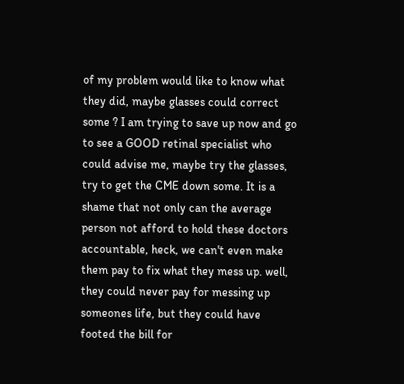of my problem would like to know what they did, maybe glasses could correct some ? I am trying to save up now and go to see a GOOD retinal specialist who could advise me, maybe try the glasses, try to get the CME down some. It is a shame that not only can the average person not afford to hold these doctors accountable, heck, we can't even make them pay to fix what they mess up. well, they could never pay for messing up someones life, but they could have footed the bill for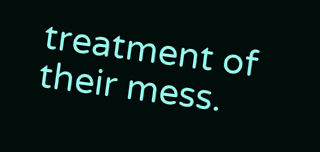treatment of their mess.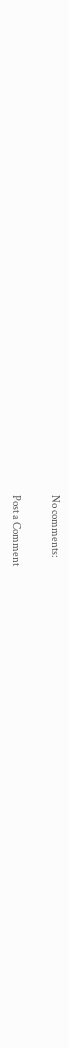No comments:

Post a Comment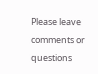Please leave comments or questions